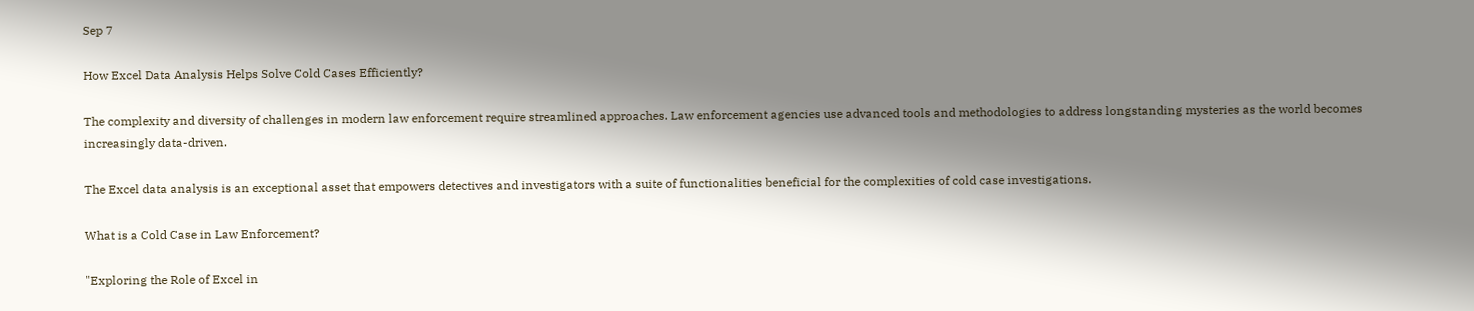Sep 7

How Excel Data Analysis Helps Solve Cold Cases Efficiently?

The complexity and diversity of challenges in modern law enforcement require streamlined approaches. Law enforcement agencies use advanced tools and methodologies to address longstanding mysteries as the world becomes increasingly data-driven.

The Excel data analysis is an exceptional asset that empowers detectives and investigators with a suite of functionalities beneficial for the complexities of cold case investigations.

What is a Cold Case in Law Enforcement?

"Exploring the Role of Excel in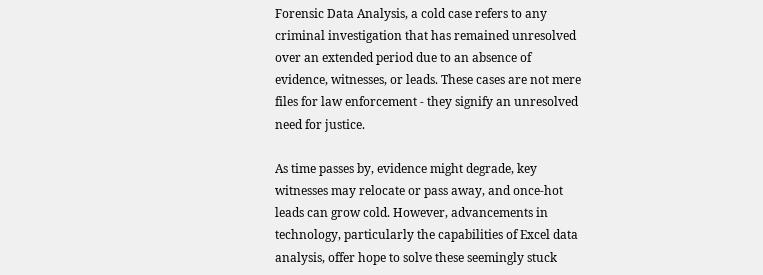Forensic Data Analysis, a cold case refers to any criminal investigation that has remained unresolved over an extended period due to an absence of evidence, witnesses, or leads. These cases are not mere files for law enforcement - they signify an unresolved need for justice.

As time passes by, evidence might degrade, key witnesses may relocate or pass away, and once-hot leads can grow cold. However, advancements in technology, particularly the capabilities of Excel data analysis, offer hope to solve these seemingly stuck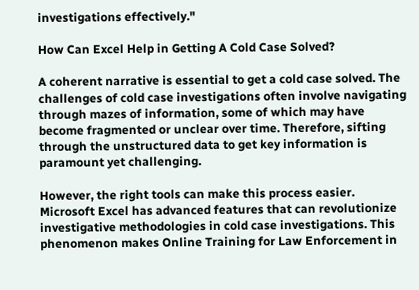investigations effectively."

How Can Excel Help in Getting A Cold Case Solved?

A coherent narrative is essential to get a cold case solved. The challenges of cold case investigations often involve navigating through mazes of information, some of which may have become fragmented or unclear over time. Therefore, sifting through the unstructured data to get key information is paramount yet challenging.

However, the right tools can make this process easier. Microsoft Excel has advanced features that can revolutionize investigative methodologies in cold case investigations. This phenomenon makes Online Training for Law Enforcement in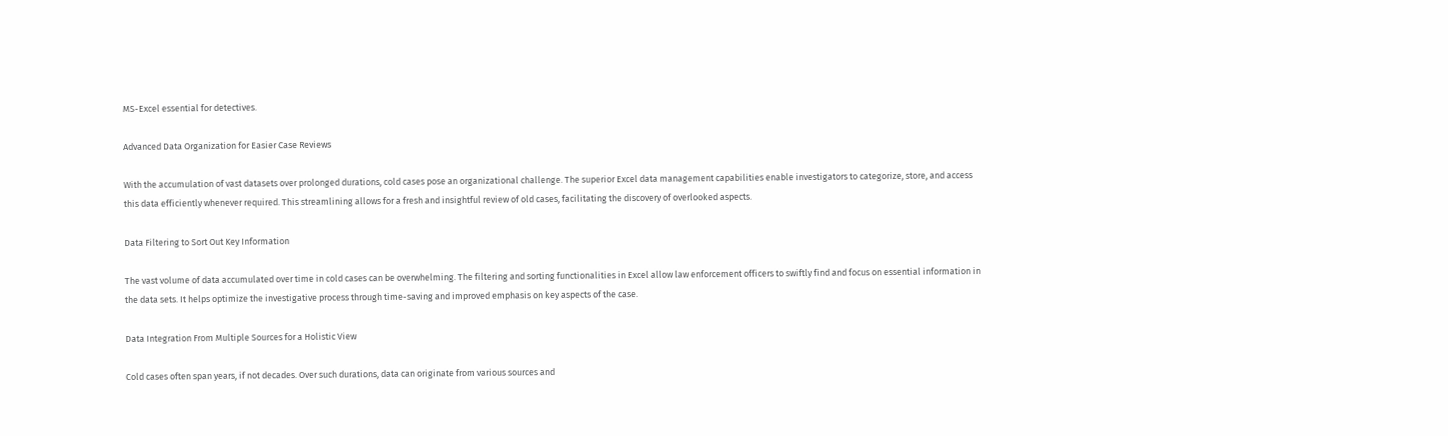MS-Excel essential for detectives.

Advanced Data Organization for Easier Case Reviews

With the accumulation of vast datasets over prolonged durations, cold cases pose an organizational challenge. The superior Excel data management capabilities enable investigators to categorize, store, and access this data efficiently whenever required. This streamlining allows for a fresh and insightful review of old cases, facilitating the discovery of overlooked aspects.

Data Filtering to Sort Out Key Information

The vast volume of data accumulated over time in cold cases can be overwhelming. The filtering and sorting functionalities in Excel allow law enforcement officers to swiftly find and focus on essential information in the data sets. It helps optimize the investigative process through time-saving and improved emphasis on key aspects of the case.

Data Integration From Multiple Sources for a Holistic View

Cold cases often span years, if not decades. Over such durations, data can originate from various sources and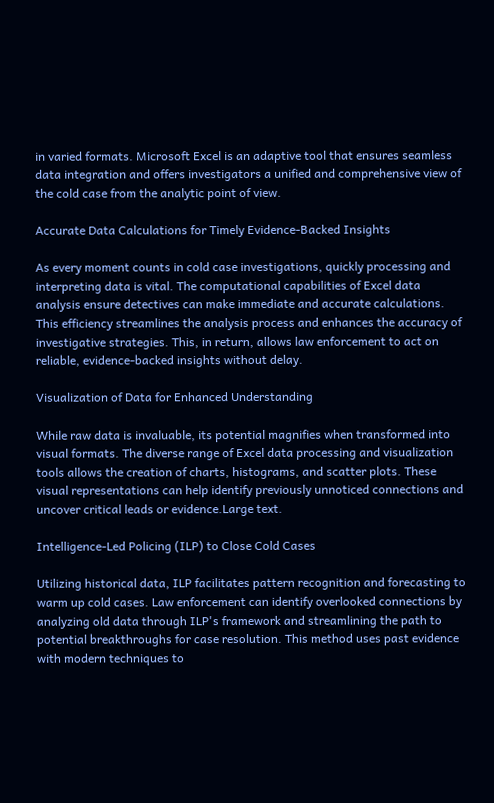in varied formats. Microsoft Excel is an adaptive tool that ensures seamless data integration and offers investigators a unified and comprehensive view of the cold case from the analytic point of view.

Accurate Data Calculations for Timely Evidence-Backed Insights

As every moment counts in cold case investigations, quickly processing and interpreting data is vital. The computational capabilities of Excel data analysis ensure detectives can make immediate and accurate calculations. This efficiency streamlines the analysis process and enhances the accuracy of investigative strategies. This, in return, allows law enforcement to act on reliable, evidence-backed insights without delay.

Visualization of Data for Enhanced Understanding

While raw data is invaluable, its potential magnifies when transformed into visual formats. The diverse range of Excel data processing and visualization tools allows the creation of charts, histograms, and scatter plots. These visual representations can help identify previously unnoticed connections and uncover critical leads or evidence.Large text.

Intelligence-Led Policing (ILP) to Close Cold Cases

Utilizing historical data, ILP facilitates pattern recognition and forecasting to warm up cold cases. Law enforcement can identify overlooked connections by analyzing old data through ILP's framework and streamlining the path to potential breakthroughs for case resolution. This method uses past evidence with modern techniques to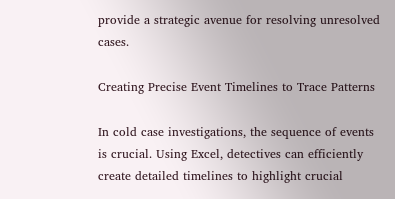provide a strategic avenue for resolving unresolved cases.

Creating Precise Event Timelines to Trace Patterns

In cold case investigations, the sequence of events is crucial. Using Excel, detectives can efficiently create detailed timelines to highlight crucial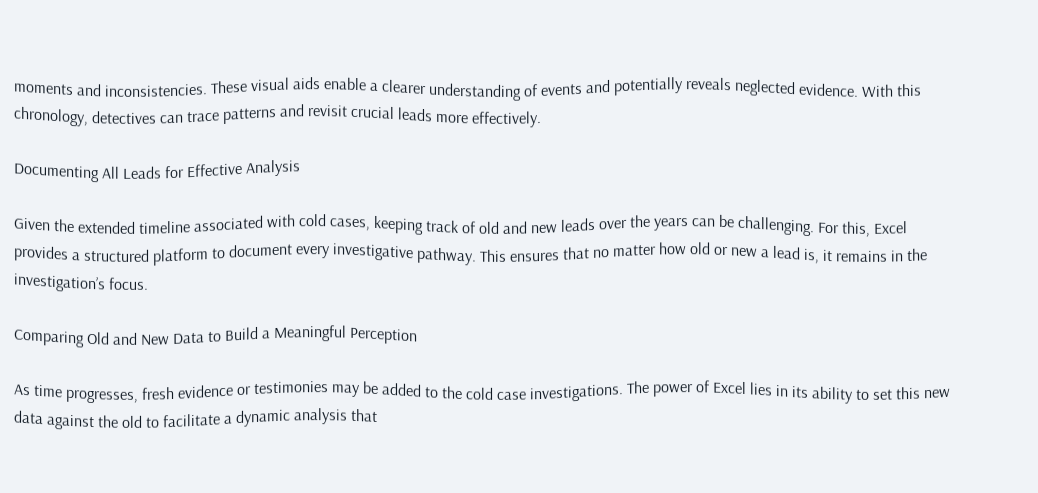moments and inconsistencies. These visual aids enable a clearer understanding of events and potentially reveals neglected evidence. With this chronology, detectives can trace patterns and revisit crucial leads more effectively.

Documenting All Leads for Effective Analysis

Given the extended timeline associated with cold cases, keeping track of old and new leads over the years can be challenging. For this, Excel provides a structured platform to document every investigative pathway. This ensures that no matter how old or new a lead is, it remains in the investigation’s focus.

Comparing Old and New Data to Build a Meaningful Perception

As time progresses, fresh evidence or testimonies may be added to the cold case investigations. The power of Excel lies in its ability to set this new data against the old to facilitate a dynamic analysis that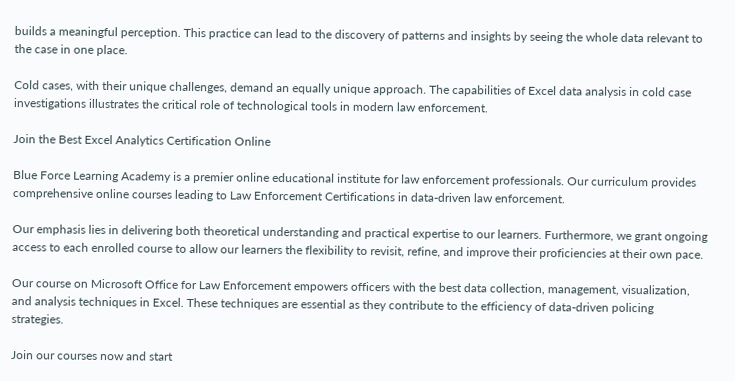builds a meaningful perception. This practice can lead to the discovery of patterns and insights by seeing the whole data relevant to the case in one place.

Cold cases, with their unique challenges, demand an equally unique approach. The capabilities of Excel data analysis in cold case investigations illustrates the critical role of technological tools in modern law enforcement.

Join the Best Excel Analytics Certification Online

Blue Force Learning Academy is a premier online educational institute for law enforcement professionals. Our curriculum provides comprehensive online courses leading to Law Enforcement Certifications in data-driven law enforcement.

Our emphasis lies in delivering both theoretical understanding and practical expertise to our learners. Furthermore, we grant ongoing access to each enrolled course to allow our learners the flexibility to revisit, refine, and improve their proficiencies at their own pace.

Our course on Microsoft Office for Law Enforcement empowers officers with the best data collection, management, visualization, and analysis techniques in Excel. These techniques are essential as they contribute to the efficiency of data-driven policing strategies.

Join our courses now and start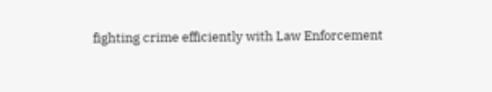fighting crime efficiently with Law Enforcement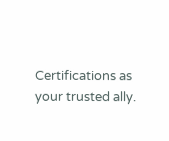Certifications as your trusted ally.